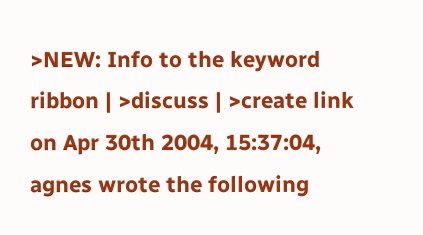>NEW: Info to the keyword ribbon | >discuss | >create link
on Apr 30th 2004, 15:37:04, agnes wrote the following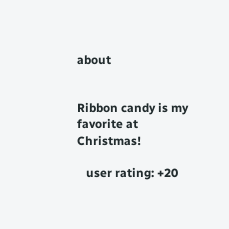about


Ribbon candy is my favorite at Christmas!

   user rating: +20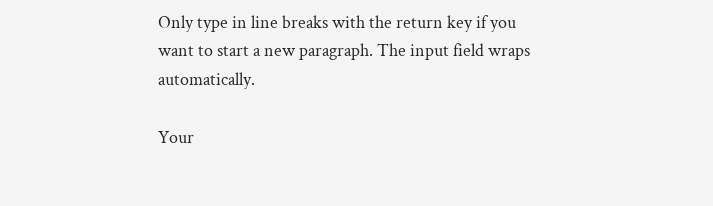Only type in line breaks with the return key if you want to start a new paragraph. The input field wraps automatically.

Your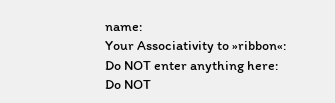name:
Your Associativity to »ribbon«:
Do NOT enter anything here:
Do NOT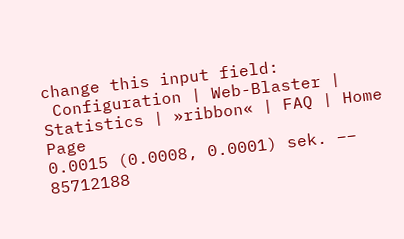change this input field:
 Configuration | Web-Blaster | Statistics | »ribbon« | FAQ | Home Page
0.0015 (0.0008, 0.0001) sek. –– 85712188